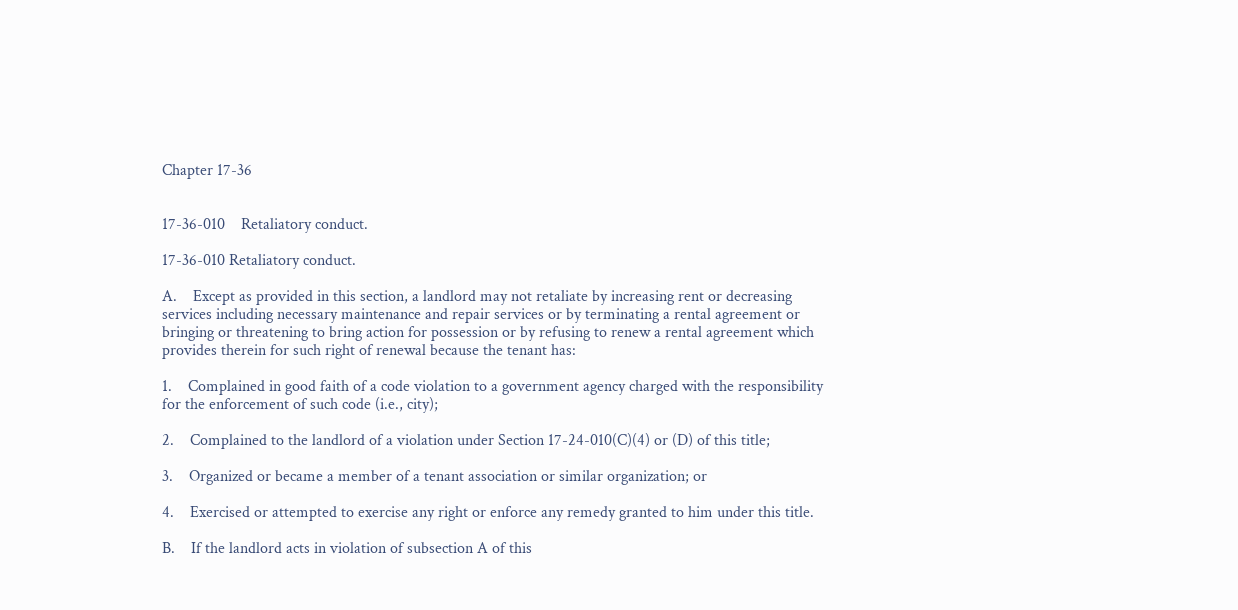Chapter 17-36


17-36-010    Retaliatory conduct.

17-36-010 Retaliatory conduct.

A.    Except as provided in this section, a landlord may not retaliate by increasing rent or decreasing services including necessary maintenance and repair services or by terminating a rental agreement or bringing or threatening to bring action for possession or by refusing to renew a rental agreement which provides therein for such right of renewal because the tenant has:

1.    Complained in good faith of a code violation to a government agency charged with the responsibility for the enforcement of such code (i.e., city);

2.    Complained to the landlord of a violation under Section 17-24-010(C)(4) or (D) of this title;

3.    Organized or became a member of a tenant association or similar organization; or

4.    Exercised or attempted to exercise any right or enforce any remedy granted to him under this title.

B.    If the landlord acts in violation of subsection A of this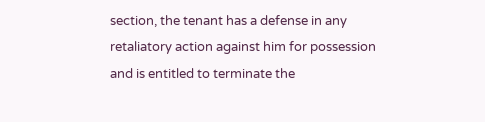section, the tenant has a defense in any retaliatory action against him for possession and is entitled to terminate the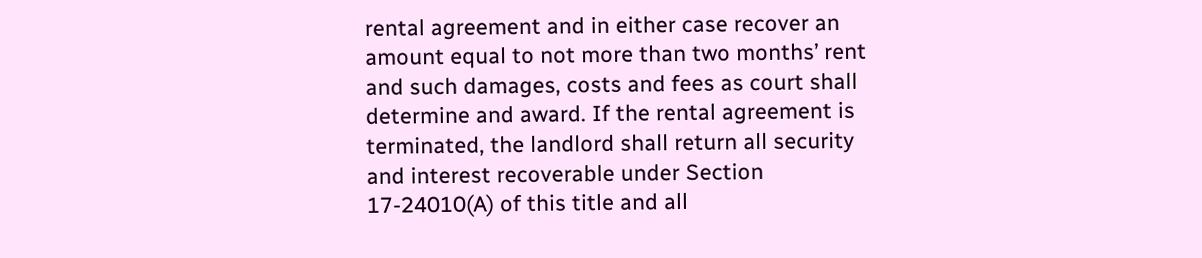rental agreement and in either case recover an amount equal to not more than two months’ rent and such damages, costs and fees as court shall determine and award. If the rental agreement is terminated, the landlord shall return all security and interest recoverable under Section 17-24010(A) of this title and all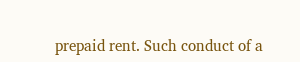prepaid rent. Such conduct of a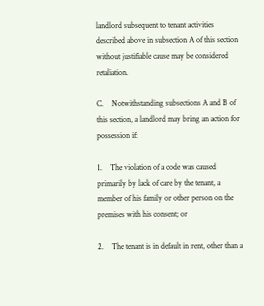landlord subsequent to tenant activities described above in subsection A of this section without justifiable cause may be considered retaliation.

C.    Notwithstanding subsections A and B of this section, a landlord may bring an action for possession if:

1.    The violation of a code was caused primarily by lack of care by the tenant, a member of his family or other person on the premises with his consent; or

2.    The tenant is in default in rent, other than a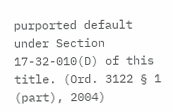purported default under Section 17-32-010(D) of this title. (Ord. 3122 § 1 (part), 2004)